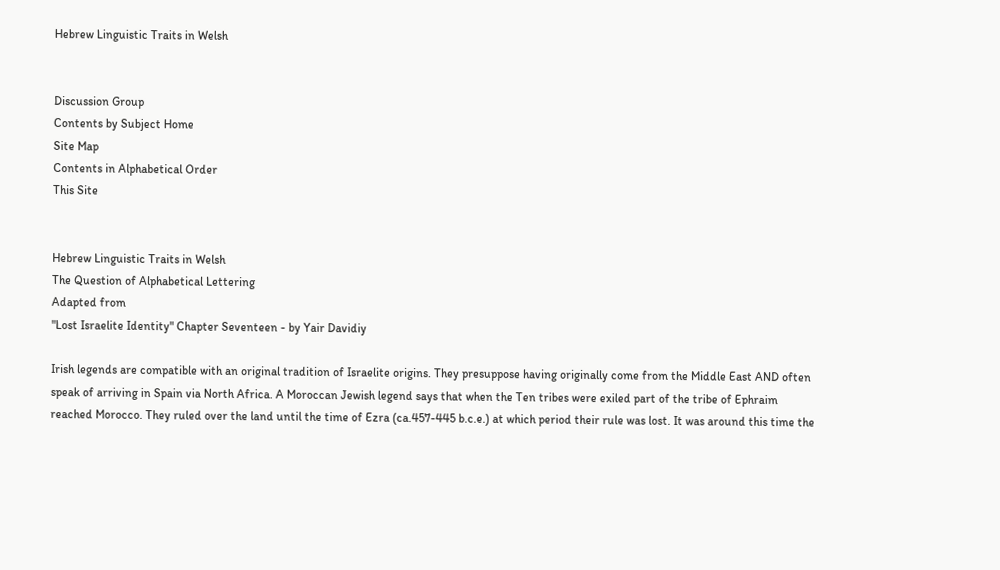Hebrew Linguistic Traits in Welsh


Discussion Group
Contents by Subject Home
Site Map
Contents in Alphabetical Order
This Site


Hebrew Linguistic Traits in Welsh
The Question of Alphabetical Lettering
Adapted from
"Lost Israelite Identity" Chapter Seventeen - by Yair Davidiy

Irish legends are compatible with an original tradition of Israelite origins. They presuppose having originally come from the Middle East AND often speak of arriving in Spain via North Africa. A Moroccan Jewish legend says that when the Ten tribes were exiled part of the tribe of Ephraim reached Morocco. They ruled over the land until the time of Ezra (ca.457-445 b.c.e.) at which period their rule was lost. It was around this time the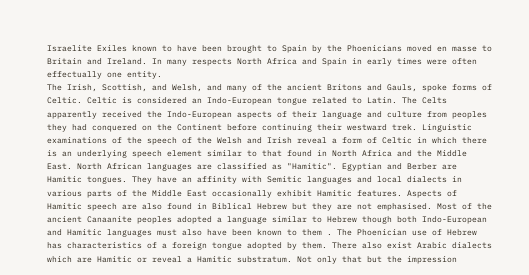Israelite Exiles known to have been brought to Spain by the Phoenicians moved en masse to Britain and Ireland. In many respects North Africa and Spain in early times were often effectually one entity.
The Irish, Scottish, and Welsh, and many of the ancient Britons and Gauls, spoke forms of Celtic. Celtic is considered an Indo-European tongue related to Latin. The Celts apparently received the Indo-European aspects of their language and culture from peoples they had conquered on the Continent before continuing their westward trek. Linguistic examinations of the speech of the Welsh and Irish reveal a form of Celtic in which there is an underlying speech element similar to that found in North Africa and the Middle East. North African languages are classified as "Hamitic". Egyptian and Berber are Hamitic tongues. They have an affinity with Semitic languages and local dialects in various parts of the Middle East occasionally exhibit Hamitic features. Aspects of Hamitic speech are also found in Biblical Hebrew but they are not emphasised. Most of the ancient Canaanite peoples adopted a language similar to Hebrew though both Indo-European and Hamitic languages must also have been known to them . The Phoenician use of Hebrew has characteristics of a foreign tongue adopted by them. There also exist Arabic dialects which are Hamitic or reveal a Hamitic substratum. Not only that but the impression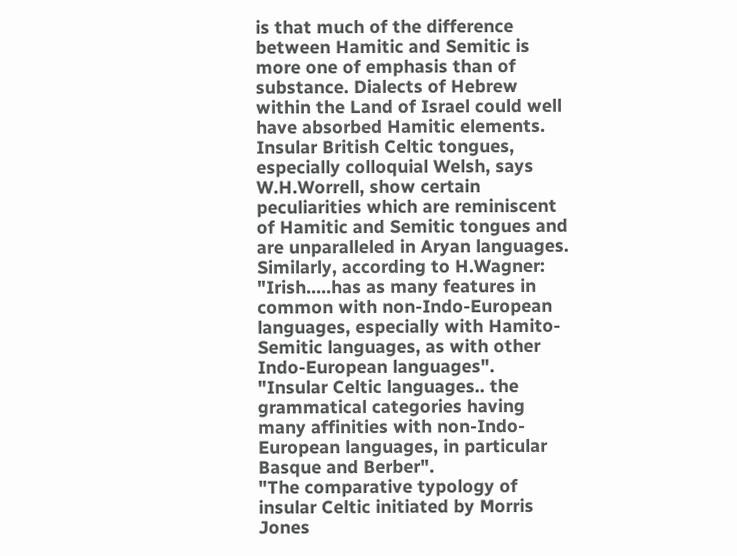is that much of the difference between Hamitic and Semitic is more one of emphasis than of substance. Dialects of Hebrew within the Land of Israel could well have absorbed Hamitic elements.
Insular British Celtic tongues, especially colloquial Welsh, says W.H.Worrell, show certain peculiarities which are reminiscent of Hamitic and Semitic tongues and are unparalleled in Aryan languages.
Similarly, according to H.Wagner:
"Irish.....has as many features in common with non-Indo-European languages, especially with Hamito-Semitic languages, as with other Indo-European languages".
"Insular Celtic languages.. the grammatical categories having many affinities with non-Indo-European languages, in particular Basque and Berber".
"The comparative typology of insular Celtic initiated by Morris Jones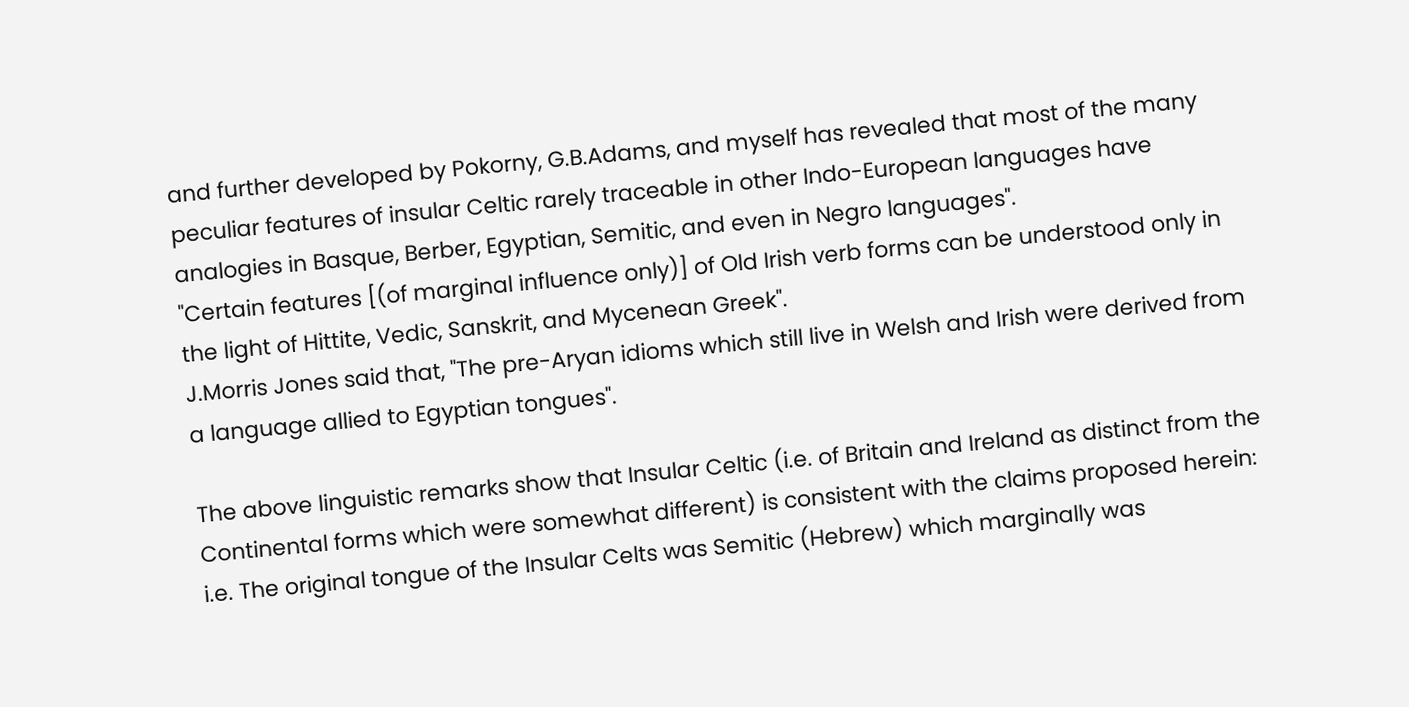and further developed by Pokorny, G.B.Adams, and myself has revealed that most of the many peculiar features of insular Celtic rarely traceable in other Indo-European languages have analogies in Basque, Berber, Egyptian, Semitic, and even in Negro languages".
"Certain features [(of marginal influence only)] of Old Irish verb forms can be understood only in the light of Hittite, Vedic, Sanskrit, and Mycenean Greek".
J.Morris Jones said that, "The pre-Aryan idioms which still live in Welsh and Irish were derived from a language allied to Egyptian tongues".

The above linguistic remarks show that Insular Celtic (i.e. of Britain and Ireland as distinct from the Continental forms which were somewhat different) is consistent with the claims proposed herein: i.e. The original tongue of the Insular Celts was Semitic (Hebrew) which marginally was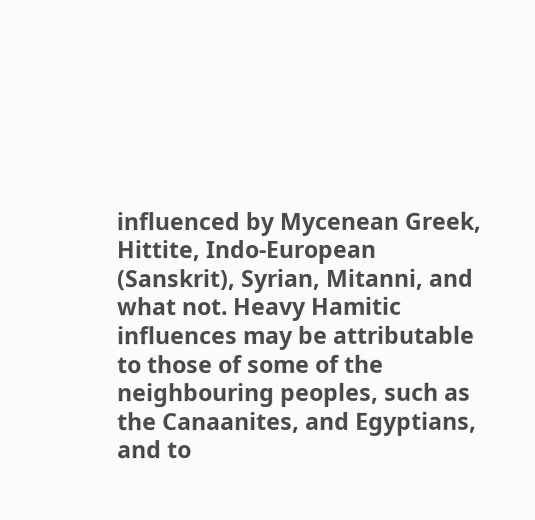influenced by Mycenean Greek, Hittite, Indo-European (Sanskrit), Syrian, Mitanni, and what not. Heavy Hamitic influences may be attributable to those of some of the neighbouring peoples, such as the Canaanites, and Egyptians, and to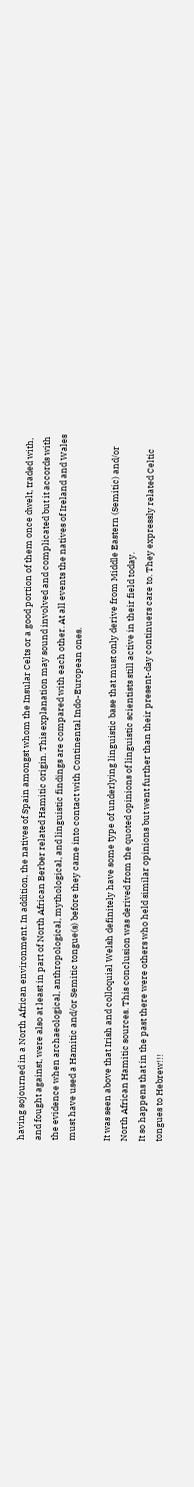having sojourned in a North African environment. In addition, the natives of Spain amongst whom the Insular Celts or a good portion of them once dwelt, traded with, and fought against, were also at least in part of North African Berber related Hamitic origin. This explanation may sound involved and complicated but it accords with the evidence when archaeological, anthropological, mythological, and linguistic findings are compared with each other. At all events the natives of Ireland and Wales must have used a Hamitic and/or Semitic tongue(s) before they came into contact with Continental Indo-European ones.

It was seen above that Irish and colloquial Welsh definitely have some type of underlying linguistic base that must only derive from Middle Eastern (Semitic) and/or North African Hamitic sources. This conclusion was derived from the quoted opinions of linguistic scientists still active in their field today.
It so happens that in the past there were others who held similar opinions but went further than their present-day continuers care to. They expressly related Celtic tongues to Hebrew!!!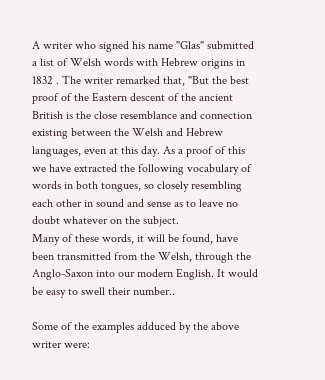A writer who signed his name "Glas" submitted a list of Welsh words with Hebrew origins in 1832 . The writer remarked that, "But the best proof of the Eastern descent of the ancient British is the close resemblance and connection existing between the Welsh and Hebrew languages, even at this day. As a proof of this we have extracted the following vocabulary of words in both tongues, so closely resembling each other in sound and sense as to leave no doubt whatever on the subject.
Many of these words, it will be found, have been transmitted from the Welsh, through the Anglo-Saxon into our modern English. It would be easy to swell their number..

Some of the examples adduced by the above writer were: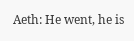Aeth: He went, he is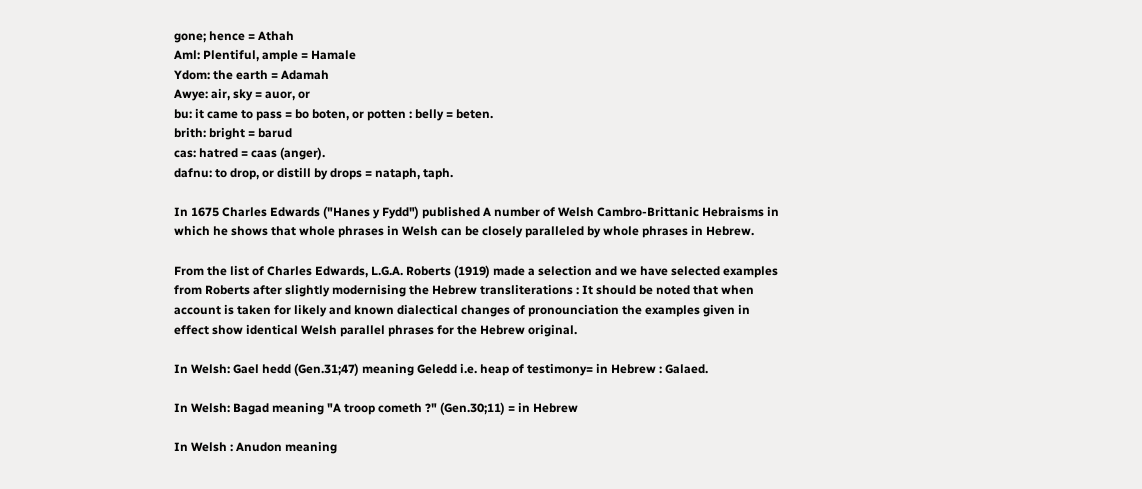gone; hence = Athah
Aml: Plentiful, ample = Hamale
Ydom: the earth = Adamah
Awye: air, sky = auor, or
bu: it came to pass = bo boten, or potten : belly = beten.
brith: bright = barud
cas: hatred = caas (anger).
dafnu: to drop, or distill by drops = nataph, taph.

In 1675 Charles Edwards ("Hanes y Fydd") published A number of Welsh Cambro-Brittanic Hebraisms in which he shows that whole phrases in Welsh can be closely paralleled by whole phrases in Hebrew.

From the list of Charles Edwards, L.G.A. Roberts (1919) made a selection and we have selected examples from Roberts after slightly modernising the Hebrew transliterations : It should be noted that when account is taken for likely and known dialectical changes of pronounciation the examples given in effect show identical Welsh parallel phrases for the Hebrew original.

In Welsh: Gael hedd (Gen.31;47) meaning Geledd i.e. heap of testimony= in Hebrew : Galaed.

In Welsh: Bagad meaning "A troop cometh ?" (Gen.30;11) = in Hebrew

In Welsh : Anudon meaning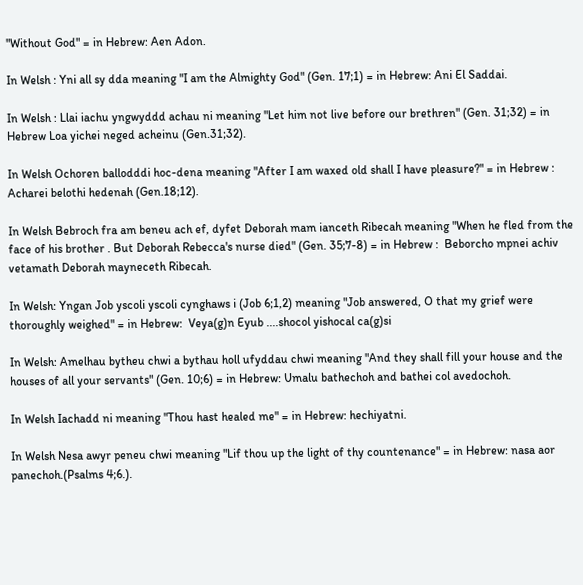"Without God" = in Hebrew: Aen Adon.

In Welsh : Yni all sy dda meaning "I am the Almighty God" (Gen. 17;1) = in Hebrew: Ani El Saddai.

In Welsh : Llai iachu yngwyddd achau ni meaning "Let him not live before our brethren" (Gen. 31;32) = in Hebrew Loa yichei neged acheinu (Gen.31;32).

In Welsh Ochoren ballodddi hoc-dena meaning "After I am waxed old shall I have pleasure?" = in Hebrew : Acharei belothi hedenah (Gen.18;12).

In Welsh Bebroch fra am beneu ach ef, dyfet Deborah mam ianceth Ribecah meaning "When he fled from the face of his brother . But Deborah Rebecca's nurse died" (Gen. 35;7-8) = in Hebrew :  Beborcho mpnei achiv vetamath Deborah mayneceth Ribecah.

In Welsh: Yngan Job yscoli yscoli cynghaws i (Job 6;1,2) meaning "Job answered, O that my grief were thoroughly weighed" = in Hebrew:  Veya(g)n Eyub ....shocol yishocal ca(g)si

In Welsh: Amelhau bytheu chwi a bythau holl ufyddau chwi meaning "And they shall fill your house and the houses of all your servants" (Gen. 10;6) = in Hebrew: Umalu bathechoh and bathei col avedochoh.

In Welsh Iachadd ni meaning "Thou hast healed me" = in Hebrew: hechiyatni.

In Welsh Nesa awyr peneu chwi meaning "Lif thou up the light of thy countenance" = in Hebrew: nasa aor panechoh.(Psalms 4;6.).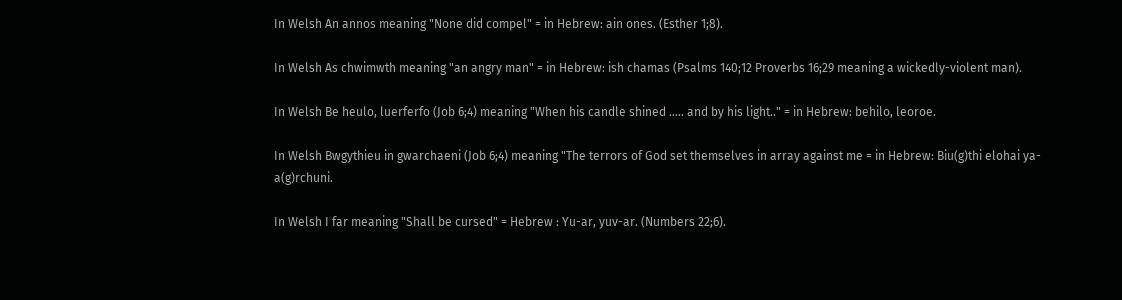In Welsh An annos meaning "None did compel" = in Hebrew: ain ones. (Esther 1;8).

In Welsh As chwimwth meaning "an angry man" = in Hebrew: ish chamas (Psalms 140;12 Proverbs 16;29 meaning a wickedly-violent man).

In Welsh Be heulo, luerferfo (Job 6;4) meaning "When his candle shined ..... and by his light.." = in Hebrew: behilo, leoroe.

In Welsh Bwgythieu in gwarchaeni (Job 6;4) meaning "The terrors of God set themselves in array against me = in Hebrew: Biu(g)thi elohai ya-a(g)rchuni.

In Welsh I far meaning "Shall be cursed" = Hebrew : Yu-ar, yuv-ar. (Numbers 22;6).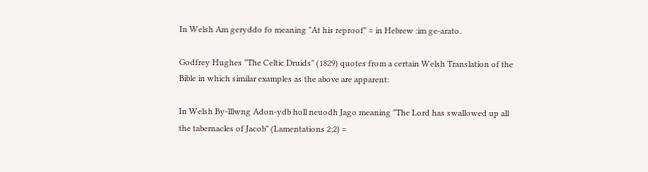In Welsh Am geryddo fo meaning "At his reproof" = in Hebrew :im ge-arato.

Godfrey Hughes "The Celtic Druids" (1829) quotes from a certain Welsh Translation of the Bible in which similar examples as the above are apparent:

In Welsh By-lllwng Adon-ydb holl neuodh Jago meaning "The Lord has swallowed up all the tabernacles of Jacob" (Lamentations 2;2) =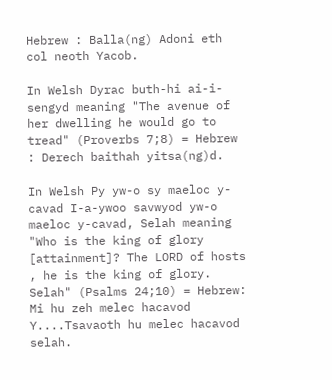Hebrew : Balla(ng) Adoni eth col neoth Yacob.

In Welsh Dyrac buth-hi ai-i-sengyd meaning "The avenue of her dwelling he would go to tread" (Proverbs 7;8) = Hebrew : Derech baithah yitsa(ng)d.

In Welsh Py yw-o sy maeloc y-cavad I-a-ywoo savwyod yw-o maeloc y-cavad, Selah meaning "Who is the king of glory [attainment]? The LORD of hosts , he is the king of glory. Selah" (Psalms 24;10) = Hebrew: Mi hu zeh melec hacavod Y....Tsavaoth hu melec hacavod selah.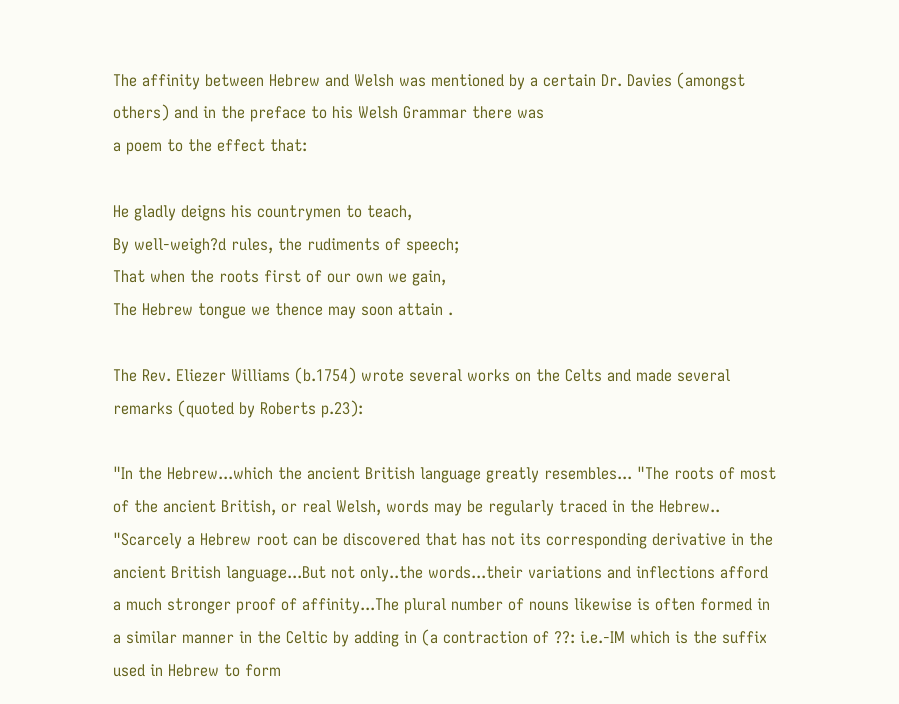The affinity between Hebrew and Welsh was mentioned by a certain Dr. Davies (amongst others) and in the preface to his Welsh Grammar there was
a poem to the effect that:

He gladly deigns his countrymen to teach,
By well-weigh?d rules, the rudiments of speech;
That when the roots first of our own we gain,
The Hebrew tongue we thence may soon attain .

The Rev. Eliezer Williams (b.1754) wrote several works on the Celts and made several remarks (quoted by Roberts p.23):

"In the Hebrew...which the ancient British language greatly resembles... "The roots of most of the ancient British, or real Welsh, words may be regularly traced in the Hebrew.. "Scarcely a Hebrew root can be discovered that has not its corresponding derivative in the ancient British language...But not only..the words...their variations and inflections afford a much stronger proof of affinity...The plural number of nouns likewise is often formed in a similar manner in the Celtic by adding in (a contraction of ??: i.e.-IM which is the suffix used in Hebrew to form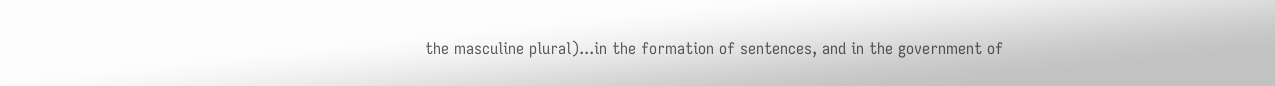the masculine plural)...in the formation of sentences, and in the government of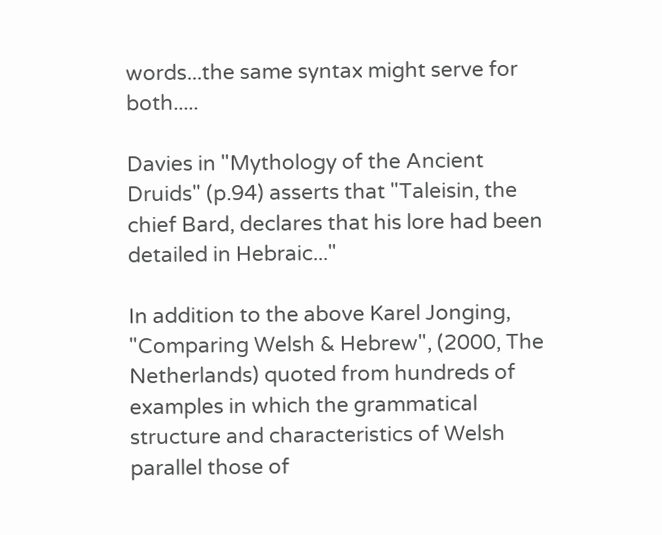words...the same syntax might serve for both.....

Davies in "Mythology of the Ancient Druids" (p.94) asserts that "Taleisin, the chief Bard, declares that his lore had been detailed in Hebraic..."

In addition to the above Karel Jonging, "Comparing Welsh & Hebrew", (2000, The Netherlands) quoted from hundreds of examples in which the grammatical structure and characteristics of Welsh parallel those of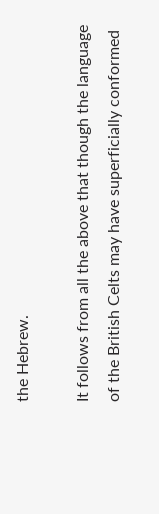the Hebrew.

It follows from all the above that though the language of the British Celts may have superficially conformed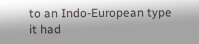to an Indo-European type it had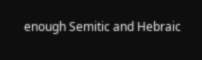enough Semitic and Hebraic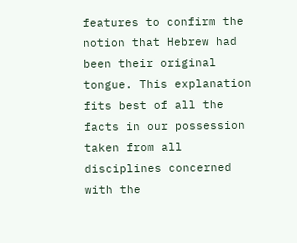features to confirm the notion that Hebrew had been their original tongue. This explanation fits best of all the facts in our possession taken from all disciplines concerned with the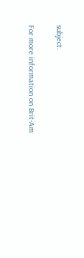subject.

For more information on Brit-Am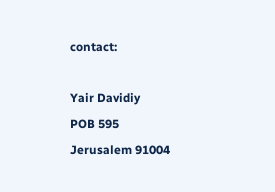contact:

Yair Davidiy
POB 595
Jerusalem 91004